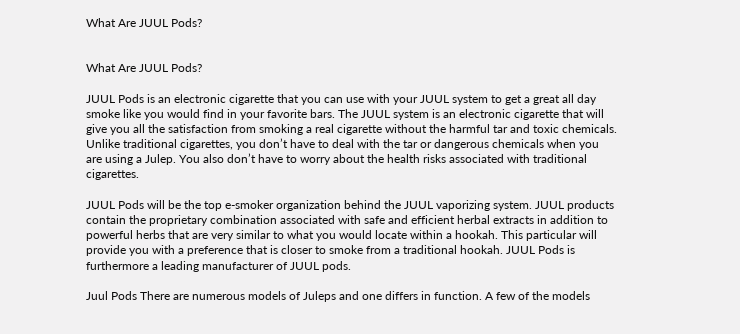What Are JUUL Pods?


What Are JUUL Pods?

JUUL Pods is an electronic cigarette that you can use with your JUUL system to get a great all day smoke like you would find in your favorite bars. The JUUL system is an electronic cigarette that will give you all the satisfaction from smoking a real cigarette without the harmful tar and toxic chemicals. Unlike traditional cigarettes, you don’t have to deal with the tar or dangerous chemicals when you are using a Julep. You also don’t have to worry about the health risks associated with traditional cigarettes.

JUUL Pods will be the top e-smoker organization behind the JUUL vaporizing system. JUUL products contain the proprietary combination associated with safe and efficient herbal extracts in addition to powerful herbs that are very similar to what you would locate within a hookah. This particular will provide you with a preference that is closer to smoke from a traditional hookah. JUUL Pods is furthermore a leading manufacturer of JUUL pods.

Juul Pods There are numerous models of Juleps and one differs in function. A few of the models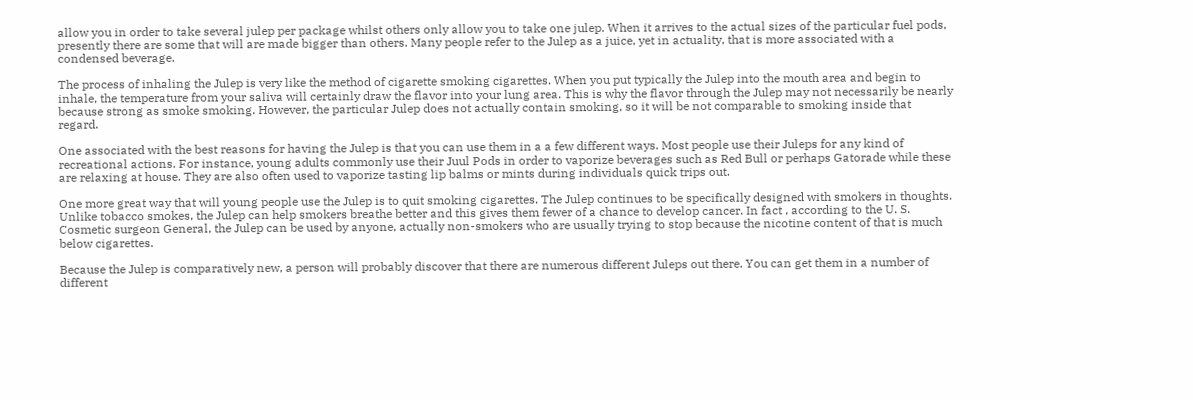allow you in order to take several julep per package whilst others only allow you to take one julep. When it arrives to the actual sizes of the particular fuel pods, presently there are some that will are made bigger than others. Many people refer to the Julep as a juice, yet in actuality, that is more associated with a condensed beverage.

The process of inhaling the Julep is very like the method of cigarette smoking cigarettes. When you put typically the Julep into the mouth area and begin to inhale, the temperature from your saliva will certainly draw the flavor into your lung area. This is why the flavor through the Julep may not necessarily be nearly because strong as smoke smoking. However, the particular Julep does not actually contain smoking, so it will be not comparable to smoking inside that regard.

One associated with the best reasons for having the Julep is that you can use them in a a few different ways. Most people use their Juleps for any kind of recreational actions. For instance, young adults commonly use their Juul Pods in order to vaporize beverages such as Red Bull or perhaps Gatorade while these are relaxing at house. They are also often used to vaporize tasting lip balms or mints during individuals quick trips out.

One more great way that will young people use the Julep is to quit smoking cigarettes. The Julep continues to be specifically designed with smokers in thoughts. Unlike tobacco smokes, the Julep can help smokers breathe better and this gives them fewer of a chance to develop cancer. In fact , according to the U. S. Cosmetic surgeon General, the Julep can be used by anyone, actually non-smokers who are usually trying to stop because the nicotine content of that is much below cigarettes.

Because the Julep is comparatively new, a person will probably discover that there are numerous different Juleps out there. You can get them in a number of different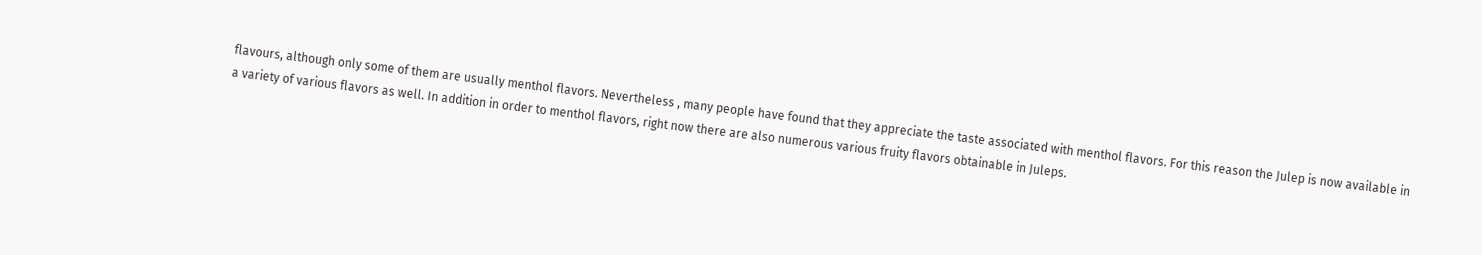flavours, although only some of them are usually menthol flavors. Nevertheless , many people have found that they appreciate the taste associated with menthol flavors. For this reason the Julep is now available in a variety of various flavors as well. In addition in order to menthol flavors, right now there are also numerous various fruity flavors obtainable in Juleps.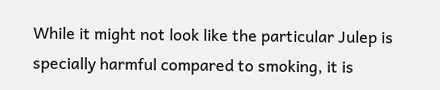While it might not look like the particular Julep is specially harmful compared to smoking, it is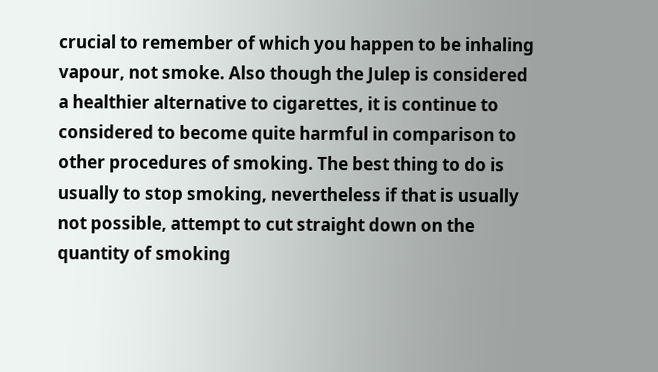crucial to remember of which you happen to be inhaling vapour, not smoke. Also though the Julep is considered a healthier alternative to cigarettes, it is continue to considered to become quite harmful in comparison to other procedures of smoking. The best thing to do is usually to stop smoking, nevertheless if that is usually not possible, attempt to cut straight down on the quantity of smoking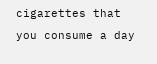cigarettes that you consume a day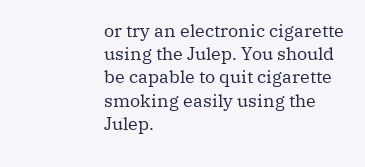or try an electronic cigarette using the Julep. You should be capable to quit cigarette smoking easily using the Julep.